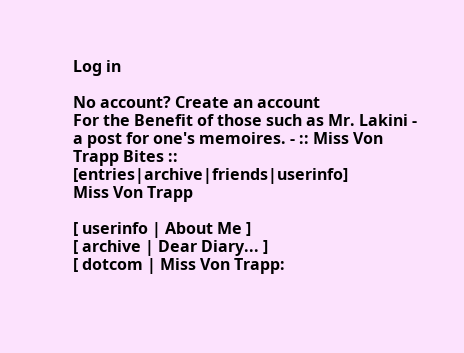Log in

No account? Create an account
For the Benefit of those such as Mr. Lakini - a post for one's memoires. - :: Miss Von Trapp Bites :: [entries|archive|friends|userinfo]
Miss Von Trapp

[ userinfo | About Me ]
[ archive | Dear Diary... ]
[ dotcom | Miss Von Trapp: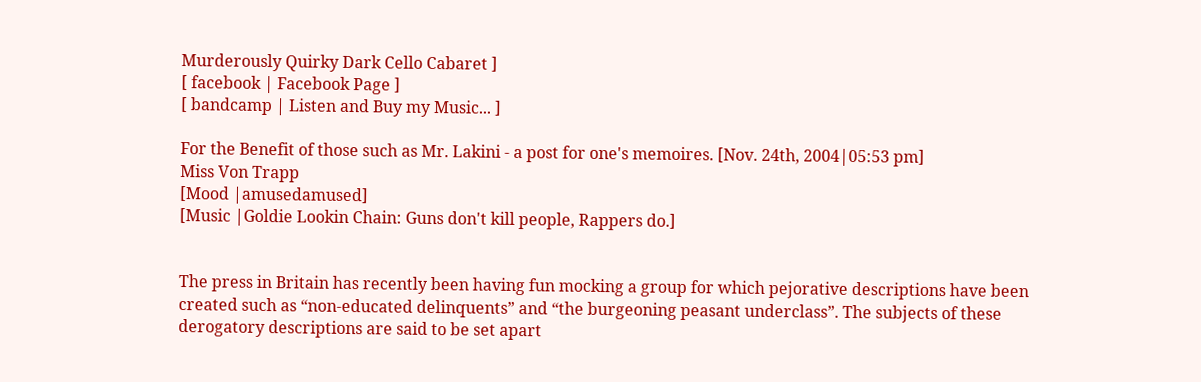Murderously Quirky Dark Cello Cabaret ]
[ facebook | Facebook Page ]
[ bandcamp | Listen and Buy my Music... ]

For the Benefit of those such as Mr. Lakini - a post for one's memoires. [Nov. 24th, 2004|05:53 pm]
Miss Von Trapp
[Mood |amusedamused]
[Music |Goldie Lookin Chain: Guns don't kill people, Rappers do.]


The press in Britain has recently been having fun mocking a group for which pejorative descriptions have been created such as “non-educated delinquents” and “the burgeoning peasant underclass”. The subjects of these derogatory descriptions are said to be set apart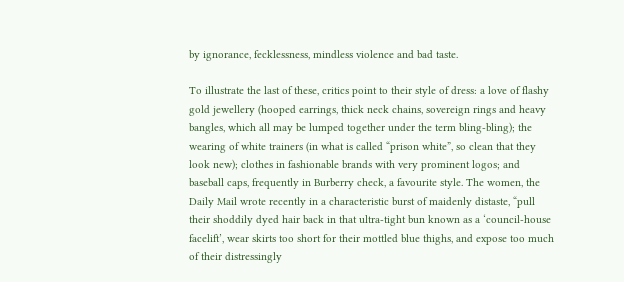by ignorance, fecklessness, mindless violence and bad taste.

To illustrate the last of these, critics point to their style of dress: a love of flashy gold jewellery (hooped earrings, thick neck chains, sovereign rings and heavy bangles, which all may be lumped together under the term bling-bling); the wearing of white trainers (in what is called “prison white”, so clean that they look new); clothes in fashionable brands with very prominent logos; and baseball caps, frequently in Burberry check, a favourite style. The women, the Daily Mail wrote recently in a characteristic burst of maidenly distaste, “pull their shoddily dyed hair back in that ultra-tight bun known as a ‘council-house facelift’, wear skirts too short for their mottled blue thighs, and expose too much of their distressingly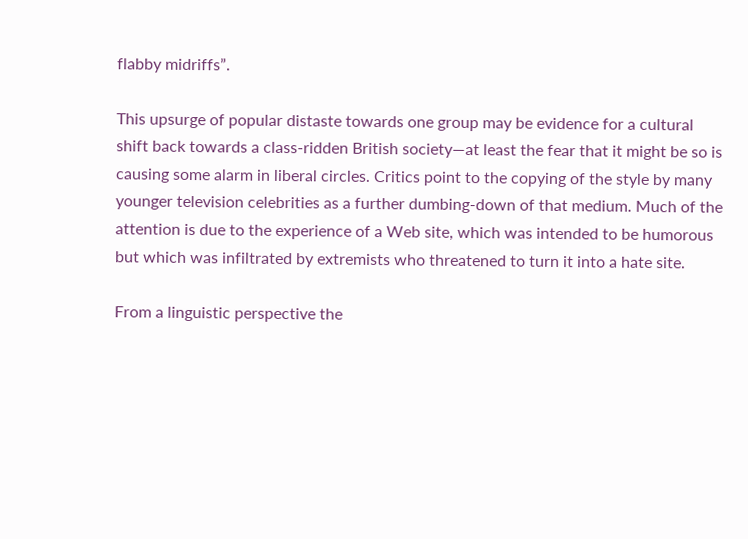flabby midriffs”.

This upsurge of popular distaste towards one group may be evidence for a cultural shift back towards a class-ridden British society—at least the fear that it might be so is causing some alarm in liberal circles. Critics point to the copying of the style by many younger television celebrities as a further dumbing-down of that medium. Much of the attention is due to the experience of a Web site, which was intended to be humorous but which was infiltrated by extremists who threatened to turn it into a hate site.

From a linguistic perspective the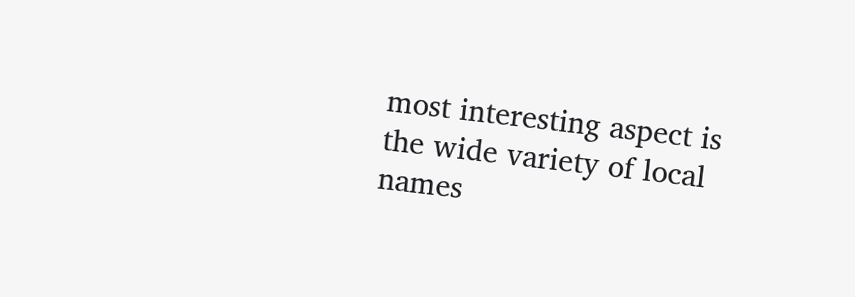most interesting aspect is the wide variety of local names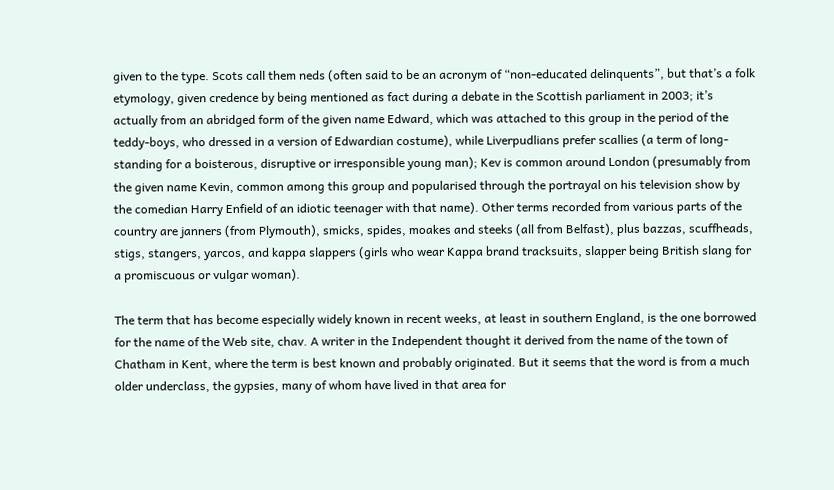given to the type. Scots call them neds (often said to be an acronym of “non-educated delinquents”, but that’s a folk etymology, given credence by being mentioned as fact during a debate in the Scottish parliament in 2003; it’s actually from an abridged form of the given name Edward, which was attached to this group in the period of the teddy-boys, who dressed in a version of Edwardian costume), while Liverpudlians prefer scallies (a term of long-standing for a boisterous, disruptive or irresponsible young man); Kev is common around London (presumably from the given name Kevin, common among this group and popularised through the portrayal on his television show by the comedian Harry Enfield of an idiotic teenager with that name). Other terms recorded from various parts of the country are janners (from Plymouth), smicks, spides, moakes and steeks (all from Belfast), plus bazzas, scuffheads, stigs, stangers, yarcos, and kappa slappers (girls who wear Kappa brand tracksuits, slapper being British slang for a promiscuous or vulgar woman).

The term that has become especially widely known in recent weeks, at least in southern England, is the one borrowed for the name of the Web site, chav. A writer in the Independent thought it derived from the name of the town of Chatham in Kent, where the term is best known and probably originated. But it seems that the word is from a much older underclass, the gypsies, many of whom have lived in that area for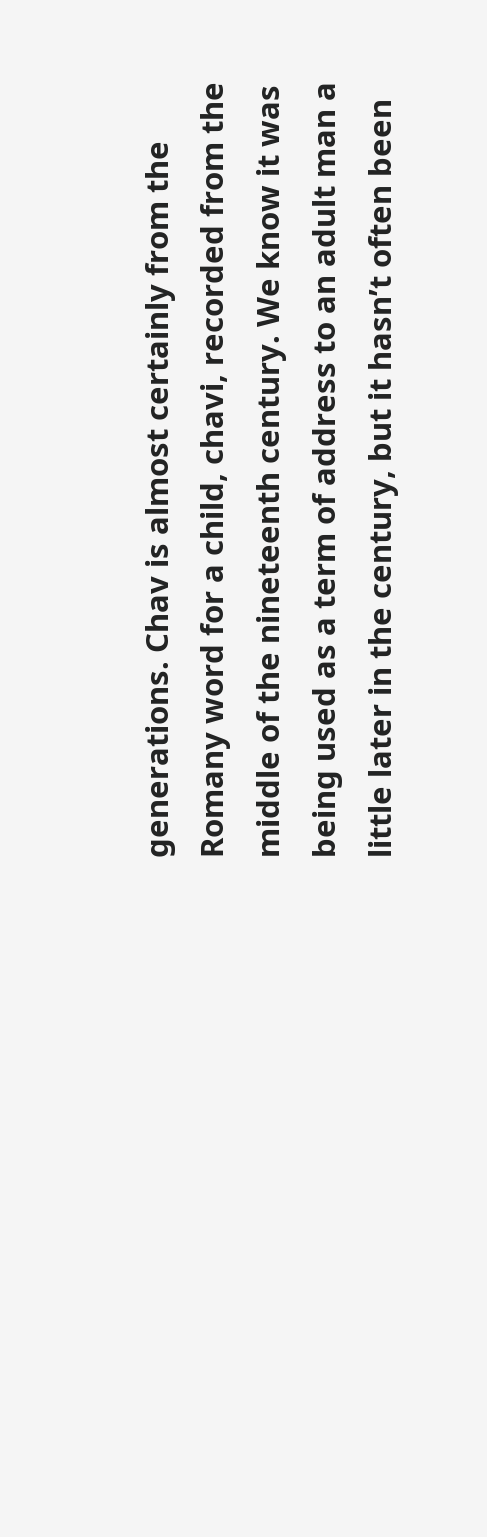generations. Chav is almost certainly from the Romany word for a child, chavi, recorded from the middle of the nineteenth century. We know it was being used as a term of address to an adult man a little later in the century, but it hasn’t often been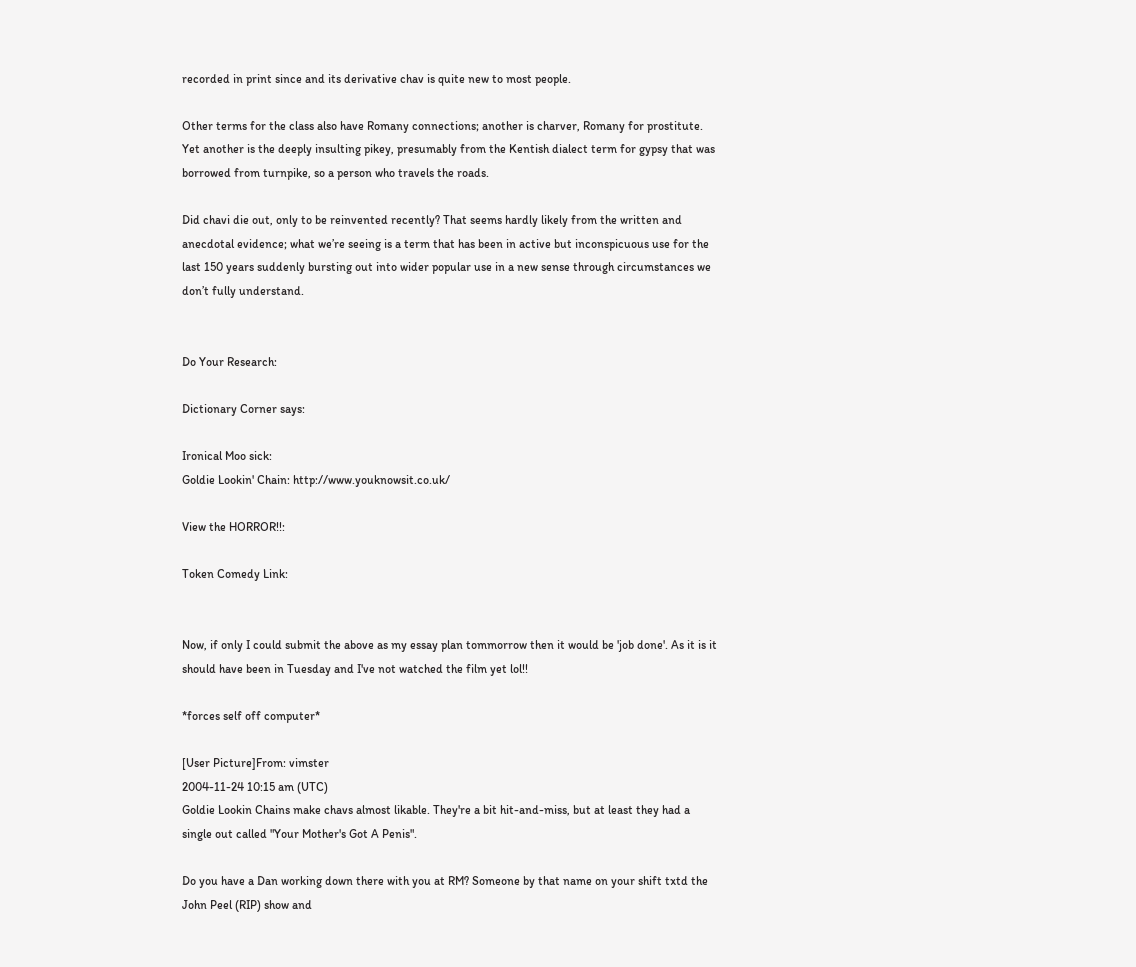recorded in print since and its derivative chav is quite new to most people.

Other terms for the class also have Romany connections; another is charver, Romany for prostitute. Yet another is the deeply insulting pikey, presumably from the Kentish dialect term for gypsy that was borrowed from turnpike, so a person who travels the roads.

Did chavi die out, only to be reinvented recently? That seems hardly likely from the written and anecdotal evidence; what we’re seeing is a term that has been in active but inconspicuous use for the last 150 years suddenly bursting out into wider popular use in a new sense through circumstances we don’t fully understand.


Do Your Research:

Dictionary Corner says:

Ironical Moo sick:
Goldie Lookin' Chain: http://www.youknowsit.co.uk/

View the HORROR!!:

Token Comedy Link:


Now, if only I could submit the above as my essay plan tommorrow then it would be 'job done'. As it is it should have been in Tuesday and I've not watched the film yet lol!!

*forces self off computer*

[User Picture]From: vimster
2004-11-24 10:15 am (UTC)
Goldie Lookin Chains make chavs almost likable. They're a bit hit-and-miss, but at least they had a single out called "Your Mother's Got A Penis".

Do you have a Dan working down there with you at RM? Someone by that name on your shift txtd the John Peel (RIP) show and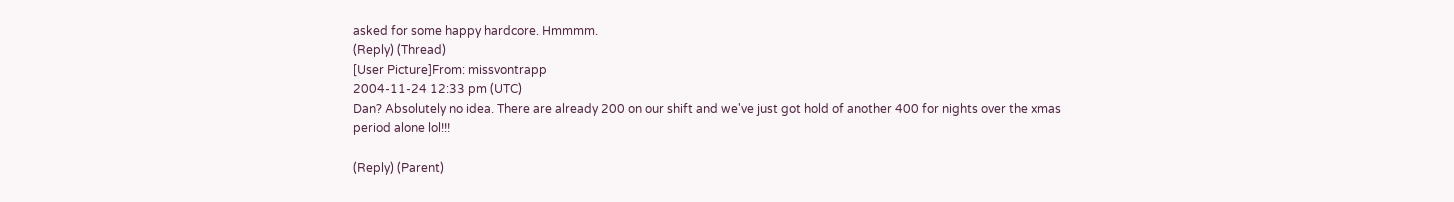asked for some happy hardcore. Hmmmm.
(Reply) (Thread)
[User Picture]From: missvontrapp
2004-11-24 12:33 pm (UTC)
Dan? Absolutely no idea. There are already 200 on our shift and we've just got hold of another 400 for nights over the xmas period alone lol!!!

(Reply) (Parent)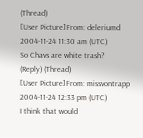(Thread)
[User Picture]From: deleriumd
2004-11-24 11:30 am (UTC)
So Chavs are white trash?
(Reply) (Thread)
[User Picture]From: missvontrapp
2004-11-24 12:33 pm (UTC)
I think that would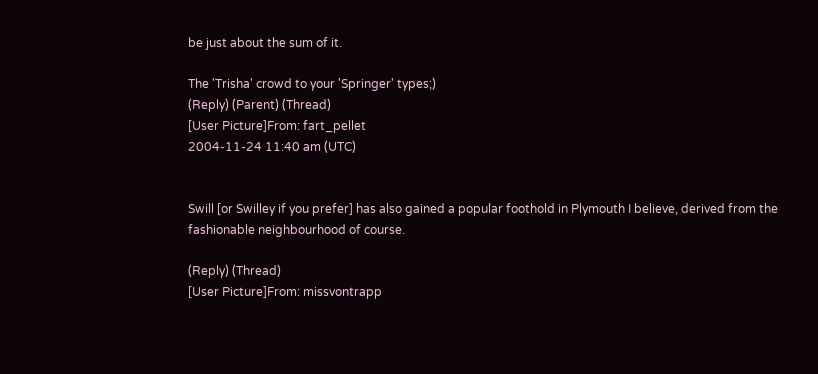be just about the sum of it.

The 'Trisha' crowd to your 'Springer' types;)
(Reply) (Parent) (Thread)
[User Picture]From: fart_pellet
2004-11-24 11:40 am (UTC)


Swill [or Swilley if you prefer] has also gained a popular foothold in Plymouth I believe, derived from the fashionable neighbourhood of course.

(Reply) (Thread)
[User Picture]From: missvontrapp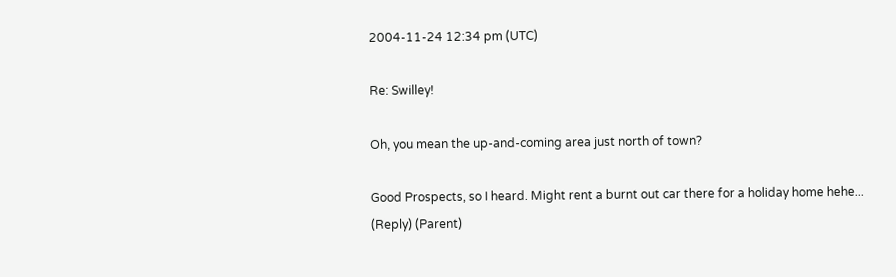2004-11-24 12:34 pm (UTC)

Re: Swilley!

Oh, you mean the up-and-coming area just north of town?

Good Prospects, so I heard. Might rent a burnt out car there for a holiday home hehe...
(Reply) (Parent)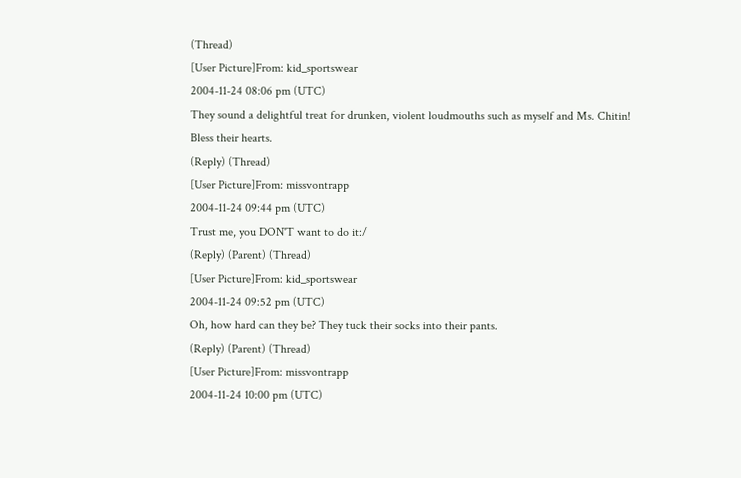(Thread)
[User Picture]From: kid_sportswear
2004-11-24 08:06 pm (UTC)
They sound a delightful treat for drunken, violent loudmouths such as myself and Ms. Chitin! Bless their hearts.
(Reply) (Thread)
[User Picture]From: missvontrapp
2004-11-24 09:44 pm (UTC)
Trust me, you DON'T want to do it:/
(Reply) (Parent) (Thread)
[User Picture]From: kid_sportswear
2004-11-24 09:52 pm (UTC)
Oh, how hard can they be? They tuck their socks into their pants.
(Reply) (Parent) (Thread)
[User Picture]From: missvontrapp
2004-11-24 10:00 pm (UTC)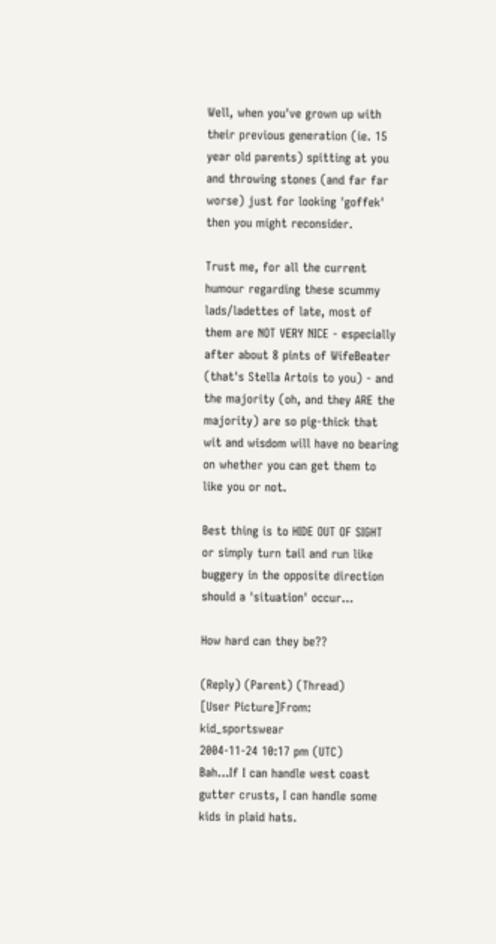Well, when you've grown up with their previous generation (ie. 15 year old parents) spitting at you and throwing stones (and far far worse) just for looking 'goffek' then you might reconsider.

Trust me, for all the current humour regarding these scummy lads/ladettes of late, most of them are NOT VERY NICE - especially after about 8 pints of WifeBeater (that's Stella Artois to you) - and the majority (oh, and they ARE the majority) are so pig-thick that wit and wisdom will have no bearing on whether you can get them to like you or not.

Best thing is to HIDE OUT OF SIGHT or simply turn tail and run like buggery in the opposite direction should a 'situation' occur...

How hard can they be??

(Reply) (Parent) (Thread)
[User Picture]From: kid_sportswear
2004-11-24 10:17 pm (UTC)
Bah...If I can handle west coast gutter crusts, I can handle some kids in plaid hats.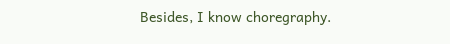Besides, I know choregraphy.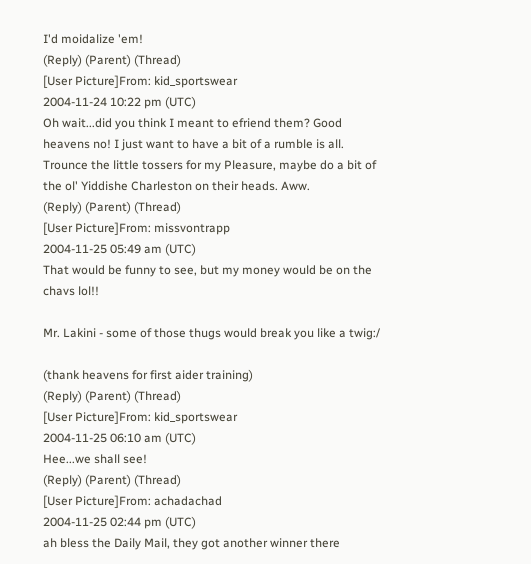I'd moidalize 'em!
(Reply) (Parent) (Thread)
[User Picture]From: kid_sportswear
2004-11-24 10:22 pm (UTC)
Oh wait...did you think I meant to efriend them? Good heavens no! I just want to have a bit of a rumble is all. Trounce the little tossers for my Pleasure, maybe do a bit of the ol' Yiddishe Charleston on their heads. Aww.
(Reply) (Parent) (Thread)
[User Picture]From: missvontrapp
2004-11-25 05:49 am (UTC)
That would be funny to see, but my money would be on the chavs lol!!

Mr. Lakini - some of those thugs would break you like a twig:/

(thank heavens for first aider training)
(Reply) (Parent) (Thread)
[User Picture]From: kid_sportswear
2004-11-25 06:10 am (UTC)
Hee...we shall see!
(Reply) (Parent) (Thread)
[User Picture]From: achadachad
2004-11-25 02:44 pm (UTC)
ah bless the Daily Mail, they got another winner there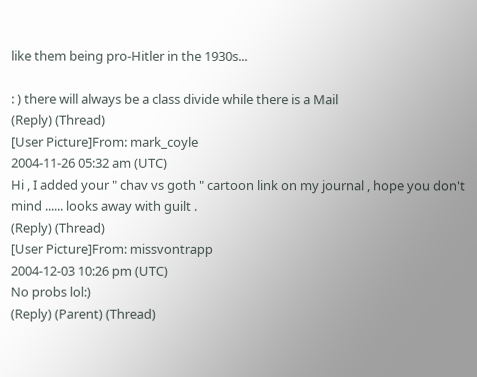like them being pro-Hitler in the 1930s...

: ) there will always be a class divide while there is a Mail
(Reply) (Thread)
[User Picture]From: mark_coyle
2004-11-26 05:32 am (UTC)
Hi , I added your " chav vs goth " cartoon link on my journal , hope you don't mind ...... looks away with guilt .
(Reply) (Thread)
[User Picture]From: missvontrapp
2004-12-03 10:26 pm (UTC)
No probs lol:)
(Reply) (Parent) (Thread)